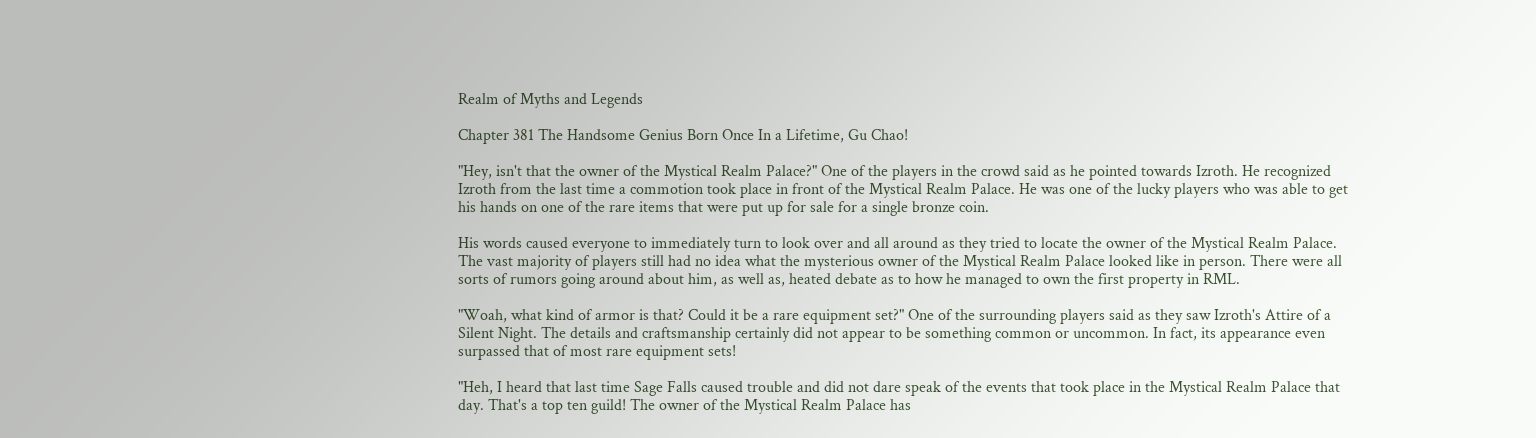Realm of Myths and Legends

Chapter 381 The Handsome Genius Born Once In a Lifetime, Gu Chao!

"Hey, isn't that the owner of the Mystical Realm Palace?" One of the players in the crowd said as he pointed towards Izroth. He recognized Izroth from the last time a commotion took place in front of the Mystical Realm Palace. He was one of the lucky players who was able to get his hands on one of the rare items that were put up for sale for a single bronze coin.

His words caused everyone to immediately turn to look over and all around as they tried to locate the owner of the Mystical Realm Palace. The vast majority of players still had no idea what the mysterious owner of the Mystical Realm Palace looked like in person. There were all sorts of rumors going around about him, as well as, heated debate as to how he managed to own the first property in RML.

"Woah, what kind of armor is that? Could it be a rare equipment set?" One of the surrounding players said as they saw Izroth's Attire of a Silent Night. The details and craftsmanship certainly did not appear to be something common or uncommon. In fact, its appearance even surpassed that of most rare equipment sets!

"Heh, I heard that last time Sage Falls caused trouble and did not dare speak of the events that took place in the Mystical Realm Palace that day. That's a top ten guild! The owner of the Mystical Realm Palace has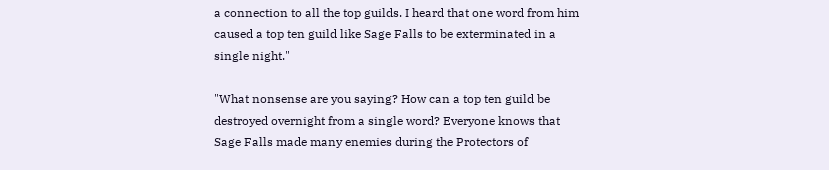a connection to all the top guilds. I heard that one word from him caused a top ten guild like Sage Falls to be exterminated in a single night."

"What nonsense are you saying? How can a top ten guild be destroyed overnight from a single word? Everyone knows that Sage Falls made many enemies during the Protectors of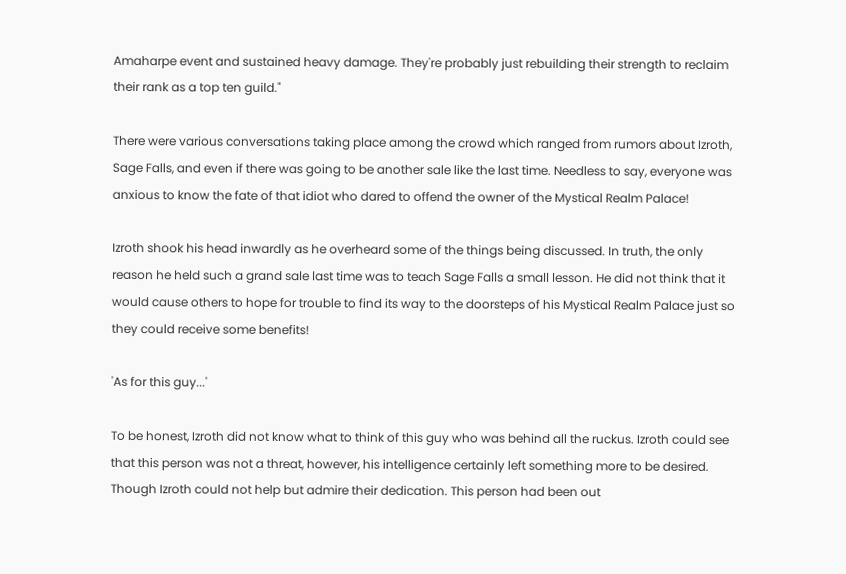Amaharpe event and sustained heavy damage. They're probably just rebuilding their strength to reclaim their rank as a top ten guild."

There were various conversations taking place among the crowd which ranged from rumors about Izroth, Sage Falls, and even if there was going to be another sale like the last time. Needless to say, everyone was anxious to know the fate of that idiot who dared to offend the owner of the Mystical Realm Palace!

Izroth shook his head inwardly as he overheard some of the things being discussed. In truth, the only reason he held such a grand sale last time was to teach Sage Falls a small lesson. He did not think that it would cause others to hope for trouble to find its way to the doorsteps of his Mystical Realm Palace just so they could receive some benefits!

'As for this guy...'

To be honest, Izroth did not know what to think of this guy who was behind all the ruckus. Izroth could see that this person was not a threat, however, his intelligence certainly left something more to be desired. Though Izroth could not help but admire their dedication. This person had been out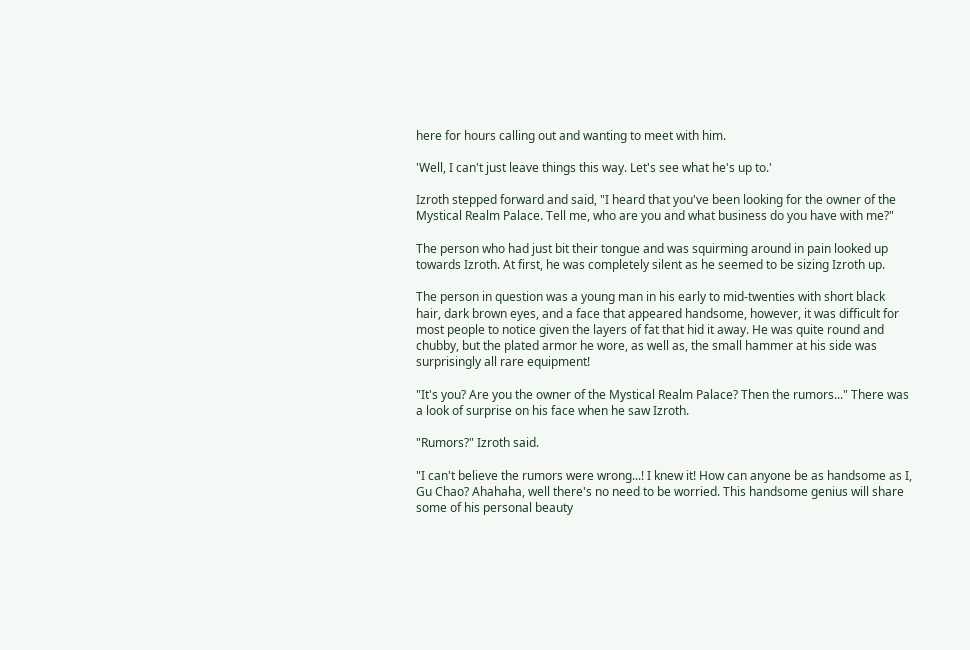here for hours calling out and wanting to meet with him.

'Well, I can't just leave things this way. Let's see what he's up to.'

Izroth stepped forward and said, "I heard that you've been looking for the owner of the Mystical Realm Palace. Tell me, who are you and what business do you have with me?"

The person who had just bit their tongue and was squirming around in pain looked up towards Izroth. At first, he was completely silent as he seemed to be sizing Izroth up.

The person in question was a young man in his early to mid-twenties with short black hair, dark brown eyes, and a face that appeared handsome, however, it was difficult for most people to notice given the layers of fat that hid it away. He was quite round and chubby, but the plated armor he wore, as well as, the small hammer at his side was surprisingly all rare equipment!

"It's you? Are you the owner of the Mystical Realm Palace? Then the rumors..." There was a look of surprise on his face when he saw Izroth.

"Rumors?" Izroth said.

"I can't believe the rumors were wrong...! I knew it! How can anyone be as handsome as I, Gu Chao? Ahahaha, well there's no need to be worried. This handsome genius will share some of his personal beauty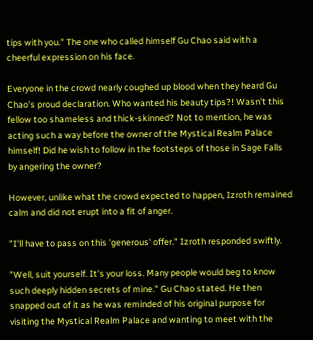tips with you." The one who called himself Gu Chao said with a cheerful expression on his face.

Everyone in the crowd nearly coughed up blood when they heard Gu Chao's proud declaration. Who wanted his beauty tips?! Wasn't this fellow too shameless and thick-skinned? Not to mention, he was acting such a way before the owner of the Mystical Realm Palace himself! Did he wish to follow in the footsteps of those in Sage Falls by angering the owner?

However, unlike what the crowd expected to happen, Izroth remained calm and did not erupt into a fit of anger.

"I'll have to pass on this 'generous' offer." Izroth responded swiftly.

"Well, suit yourself. It's your loss. Many people would beg to know such deeply hidden secrets of mine." Gu Chao stated. He then snapped out of it as he was reminded of his original purpose for visiting the Mystical Realm Palace and wanting to meet with the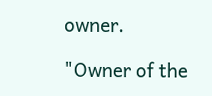owner.

"Owner of the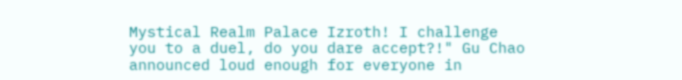Mystical Realm Palace Izroth! I challenge you to a duel, do you dare accept?!" Gu Chao announced loud enough for everyone in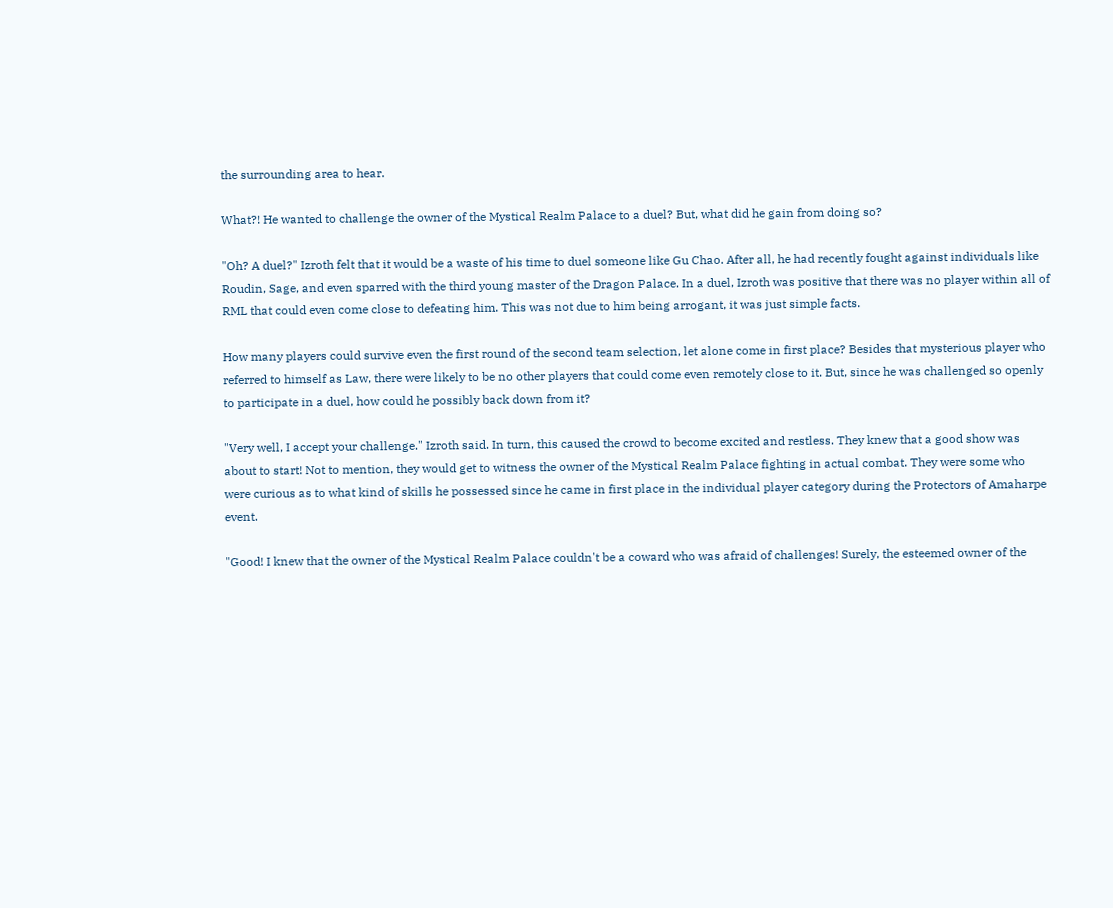the surrounding area to hear.

What?! He wanted to challenge the owner of the Mystical Realm Palace to a duel? But, what did he gain from doing so?

"Oh? A duel?" Izroth felt that it would be a waste of his time to duel someone like Gu Chao. After all, he had recently fought against individuals like Roudin, Sage, and even sparred with the third young master of the Dragon Palace. In a duel, Izroth was positive that there was no player within all of RML that could even come close to defeating him. This was not due to him being arrogant, it was just simple facts.

How many players could survive even the first round of the second team selection, let alone come in first place? Besides that mysterious player who referred to himself as Law, there were likely to be no other players that could come even remotely close to it. But, since he was challenged so openly to participate in a duel, how could he possibly back down from it?

"Very well, I accept your challenge." Izroth said. In turn, this caused the crowd to become excited and restless. They knew that a good show was about to start! Not to mention, they would get to witness the owner of the Mystical Realm Palace fighting in actual combat. They were some who were curious as to what kind of skills he possessed since he came in first place in the individual player category during the Protectors of Amaharpe event.

"Good! I knew that the owner of the Mystical Realm Palace couldn't be a coward who was afraid of challenges! Surely, the esteemed owner of the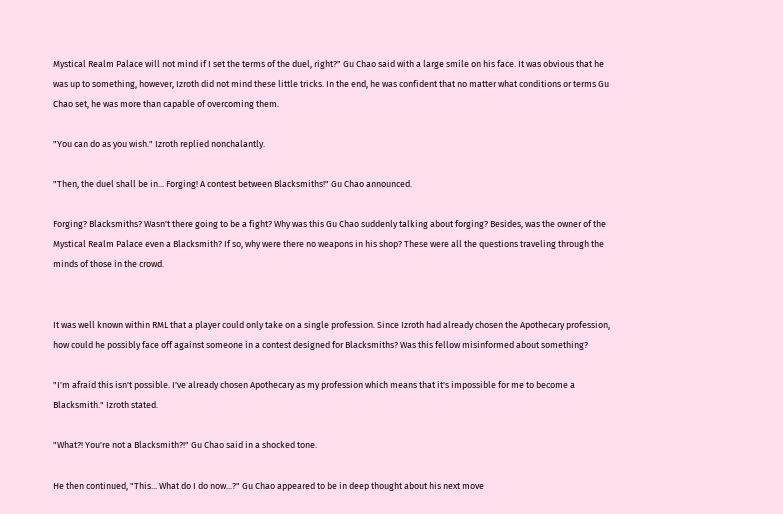Mystical Realm Palace will not mind if I set the terms of the duel, right?" Gu Chao said with a large smile on his face. It was obvious that he was up to something, however, Izroth did not mind these little tricks. In the end, he was confident that no matter what conditions or terms Gu Chao set, he was more than capable of overcoming them.

"You can do as you wish." Izroth replied nonchalantly.

"Then, the duel shall be in... Forging! A contest between Blacksmiths!" Gu Chao announced.

Forging? Blacksmiths? Wasn't there going to be a fight? Why was this Gu Chao suddenly talking about forging? Besides, was the owner of the Mystical Realm Palace even a Blacksmith? If so, why were there no weapons in his shop? These were all the questions traveling through the minds of those in the crowd.


It was well known within RML that a player could only take on a single profession. Since Izroth had already chosen the Apothecary profession, how could he possibly face off against someone in a contest designed for Blacksmiths? Was this fellow misinformed about something?

"I'm afraid this isn't possible. I've already chosen Apothecary as my profession which means that it's impossible for me to become a Blacksmith." Izroth stated.

"What?! You're not a Blacksmith?!" Gu Chao said in a shocked tone.

He then continued, "This... What do I do now...?" Gu Chao appeared to be in deep thought about his next move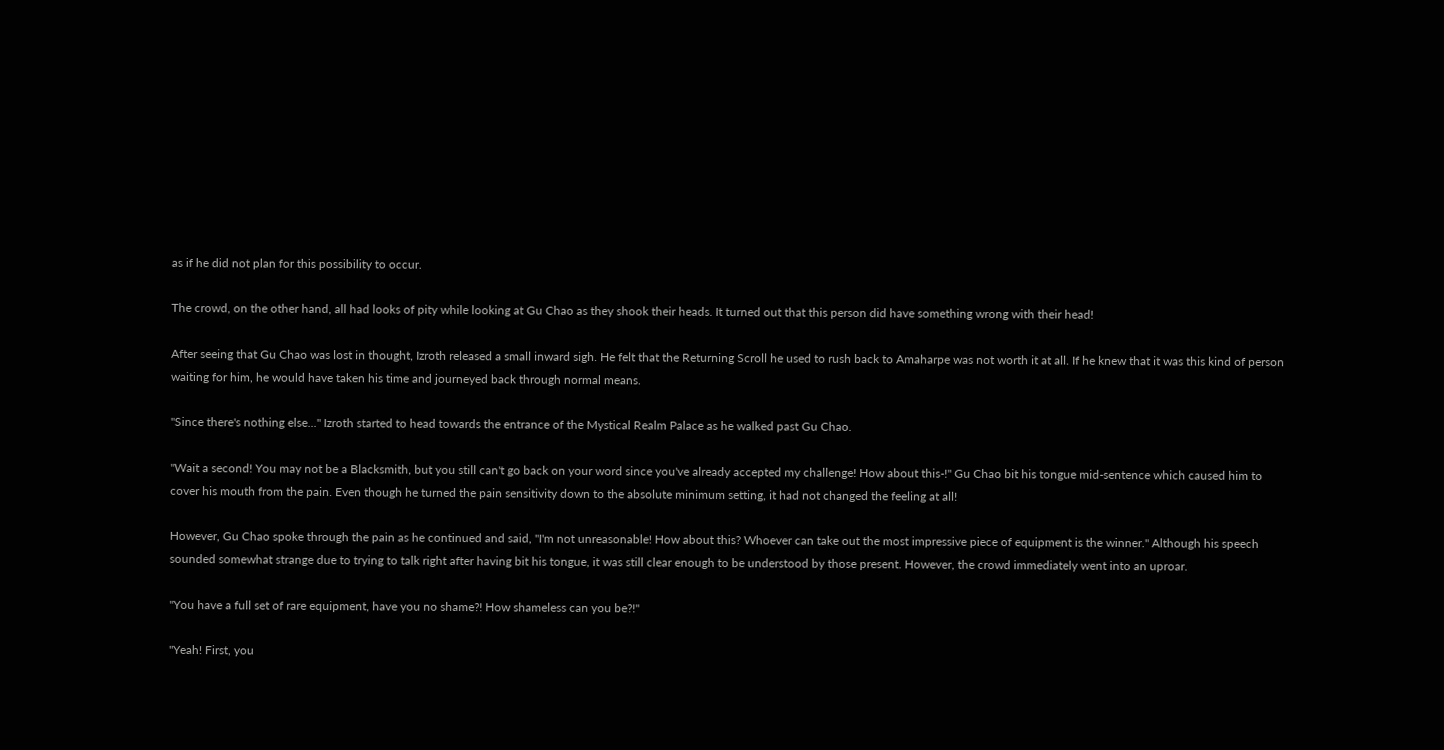as if he did not plan for this possibility to occur.

The crowd, on the other hand, all had looks of pity while looking at Gu Chao as they shook their heads. It turned out that this person did have something wrong with their head!

After seeing that Gu Chao was lost in thought, Izroth released a small inward sigh. He felt that the Returning Scroll he used to rush back to Amaharpe was not worth it at all. If he knew that it was this kind of person waiting for him, he would have taken his time and journeyed back through normal means.

"Since there's nothing else..." Izroth started to head towards the entrance of the Mystical Realm Palace as he walked past Gu Chao.

"Wait a second! You may not be a Blacksmith, but you still can't go back on your word since you've already accepted my challenge! How about this-!" Gu Chao bit his tongue mid-sentence which caused him to cover his mouth from the pain. Even though he turned the pain sensitivity down to the absolute minimum setting, it had not changed the feeling at all!

However, Gu Chao spoke through the pain as he continued and said, "I'm not unreasonable! How about this? Whoever can take out the most impressive piece of equipment is the winner." Although his speech sounded somewhat strange due to trying to talk right after having bit his tongue, it was still clear enough to be understood by those present. However, the crowd immediately went into an uproar.

"You have a full set of rare equipment, have you no shame?! How shameless can you be?!"

"Yeah! First, you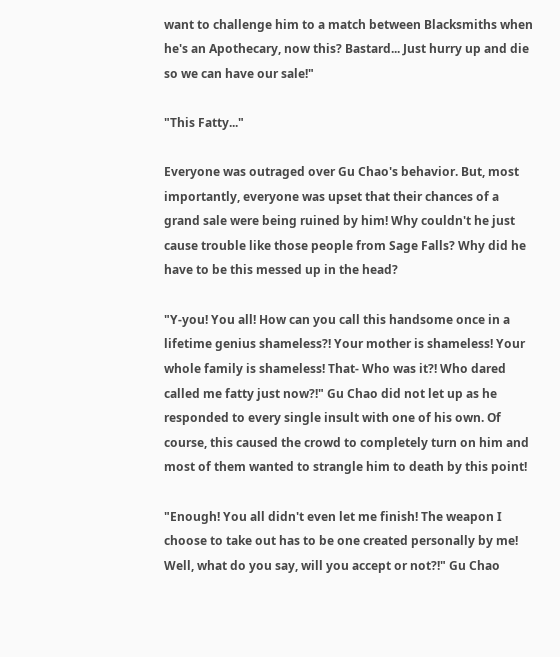want to challenge him to a match between Blacksmiths when he's an Apothecary, now this? Bastard... Just hurry up and die so we can have our sale!"

"This Fatty..."

Everyone was outraged over Gu Chao's behavior. But, most importantly, everyone was upset that their chances of a grand sale were being ruined by him! Why couldn't he just cause trouble like those people from Sage Falls? Why did he have to be this messed up in the head?

"Y-you! You all! How can you call this handsome once in a lifetime genius shameless?! Your mother is shameless! Your whole family is shameless! That- Who was it?! Who dared called me fatty just now?!" Gu Chao did not let up as he responded to every single insult with one of his own. Of course, this caused the crowd to completely turn on him and most of them wanted to strangle him to death by this point!

"Enough! You all didn't even let me finish! The weapon I choose to take out has to be one created personally by me! Well, what do you say, will you accept or not?!" Gu Chao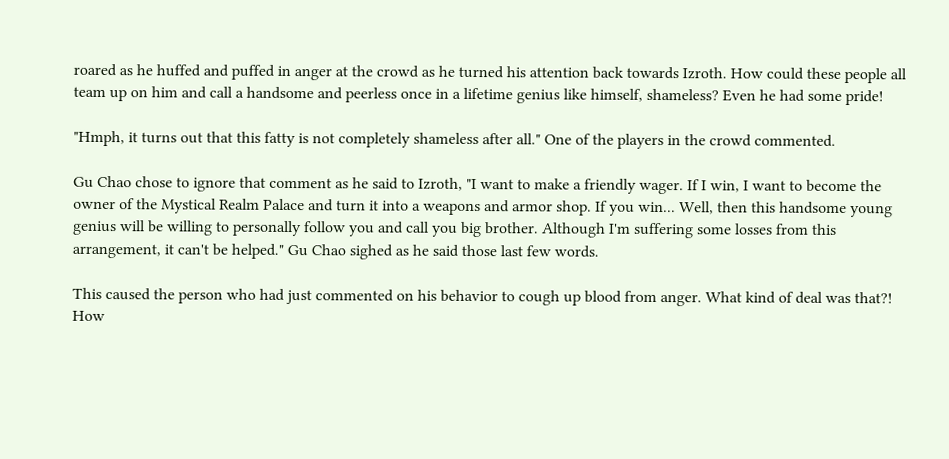roared as he huffed and puffed in anger at the crowd as he turned his attention back towards Izroth. How could these people all team up on him and call a handsome and peerless once in a lifetime genius like himself, shameless? Even he had some pride!

"Hmph, it turns out that this fatty is not completely shameless after all." One of the players in the crowd commented.

Gu Chao chose to ignore that comment as he said to Izroth, "I want to make a friendly wager. If I win, I want to become the owner of the Mystical Realm Palace and turn it into a weapons and armor shop. If you win... Well, then this handsome young genius will be willing to personally follow you and call you big brother. Although I'm suffering some losses from this arrangement, it can't be helped." Gu Chao sighed as he said those last few words.

This caused the person who had just commented on his behavior to cough up blood from anger. What kind of deal was that?! How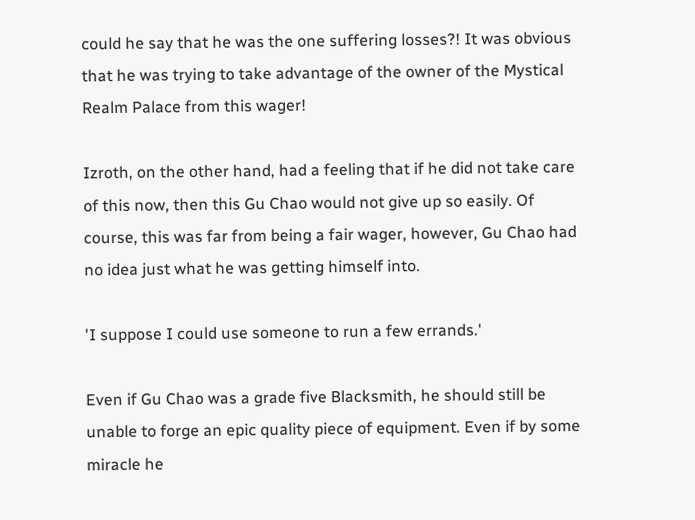could he say that he was the one suffering losses?! It was obvious that he was trying to take advantage of the owner of the Mystical Realm Palace from this wager!

Izroth, on the other hand, had a feeling that if he did not take care of this now, then this Gu Chao would not give up so easily. Of course, this was far from being a fair wager, however, Gu Chao had no idea just what he was getting himself into.

'I suppose I could use someone to run a few errands.'

Even if Gu Chao was a grade five Blacksmith, he should still be unable to forge an epic quality piece of equipment. Even if by some miracle he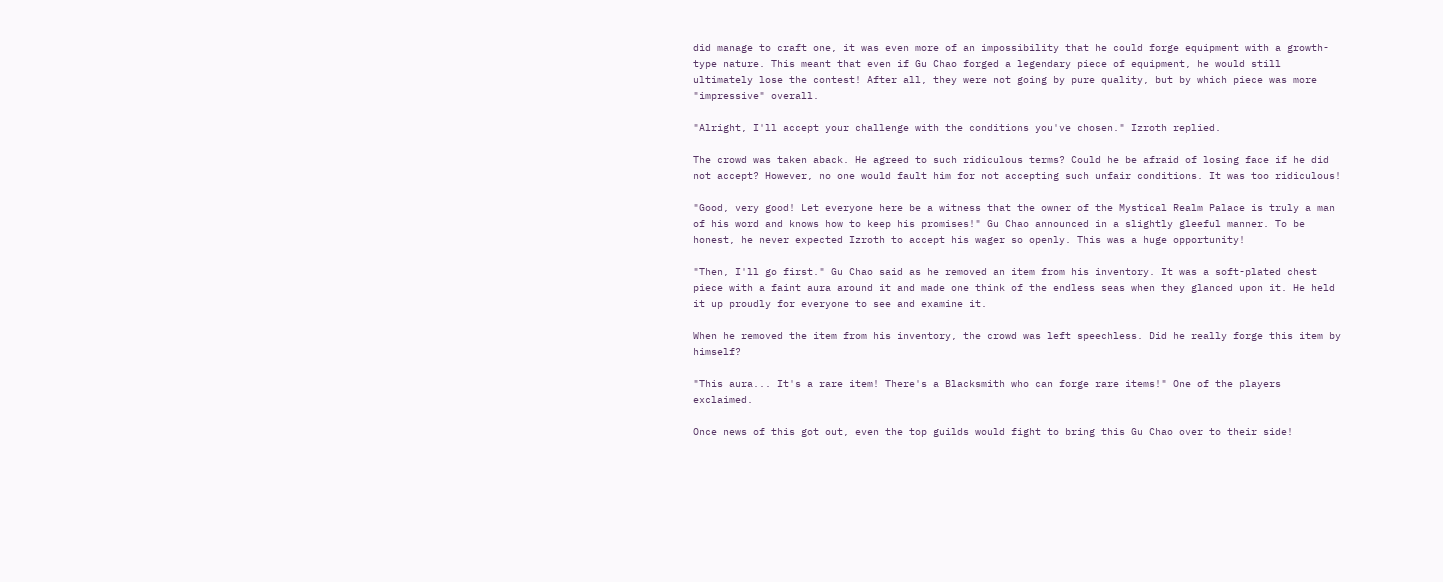did manage to craft one, it was even more of an impossibility that he could forge equipment with a growth-type nature. This meant that even if Gu Chao forged a legendary piece of equipment, he would still ultimately lose the contest! After all, they were not going by pure quality, but by which piece was more "impressive" overall.

"Alright, I'll accept your challenge with the conditions you've chosen." Izroth replied.

The crowd was taken aback. He agreed to such ridiculous terms? Could he be afraid of losing face if he did not accept? However, no one would fault him for not accepting such unfair conditions. It was too ridiculous!

"Good, very good! Let everyone here be a witness that the owner of the Mystical Realm Palace is truly a man of his word and knows how to keep his promises!" Gu Chao announced in a slightly gleeful manner. To be honest, he never expected Izroth to accept his wager so openly. This was a huge opportunity!

"Then, I'll go first." Gu Chao said as he removed an item from his inventory. It was a soft-plated chest piece with a faint aura around it and made one think of the endless seas when they glanced upon it. He held it up proudly for everyone to see and examine it.

When he removed the item from his inventory, the crowd was left speechless. Did he really forge this item by himself?

"This aura... It's a rare item! There's a Blacksmith who can forge rare items!" One of the players exclaimed.

Once news of this got out, even the top guilds would fight to bring this Gu Chao over to their side!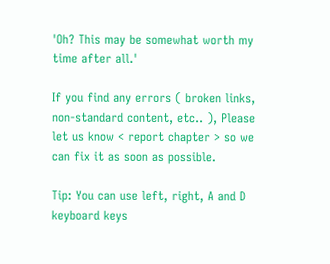'Oh? This may be somewhat worth my time after all.'

If you find any errors ( broken links, non-standard content, etc.. ), Please let us know < report chapter > so we can fix it as soon as possible.

Tip: You can use left, right, A and D keyboard keys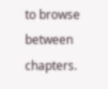to browse between chapters.